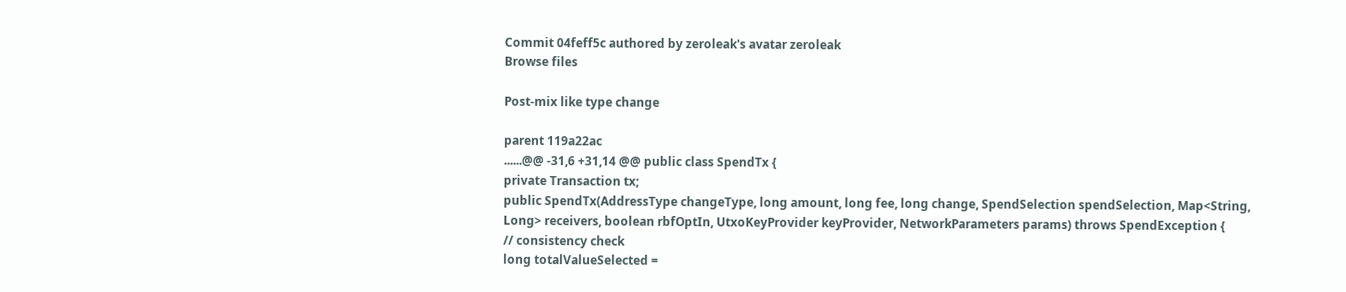Commit 04feff5c authored by zeroleak's avatar zeroleak
Browse files

Post-mix like type change

parent 119a22ac
......@@ -31,6 +31,14 @@ public class SpendTx {
private Transaction tx;
public SpendTx(AddressType changeType, long amount, long fee, long change, SpendSelection spendSelection, Map<String, Long> receivers, boolean rbfOptIn, UtxoKeyProvider keyProvider, NetworkParameters params) throws SpendException {
// consistency check
long totalValueSelected =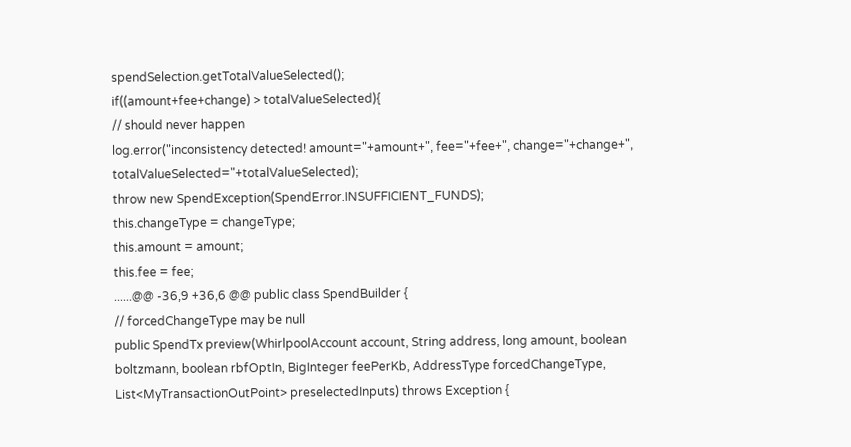spendSelection.getTotalValueSelected();
if((amount+fee+change) > totalValueSelected){
// should never happen
log.error("inconsistency detected! amount="+amount+", fee="+fee+", change="+change+", totalValueSelected="+totalValueSelected);
throw new SpendException(SpendError.INSUFFICIENT_FUNDS);
this.changeType = changeType;
this.amount = amount;
this.fee = fee;
......@@ -36,9 +36,6 @@ public class SpendBuilder {
// forcedChangeType may be null
public SpendTx preview(WhirlpoolAccount account, String address, long amount, boolean boltzmann, boolean rbfOptIn, BigInteger feePerKb, AddressType forcedChangeType, List<MyTransactionOutPoint> preselectedInputs) throws Exception {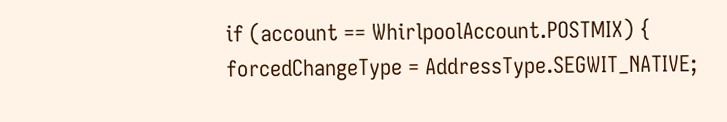if (account == WhirlpoolAccount.POSTMIX) {
forcedChangeType = AddressType.SEGWIT_NATIVE;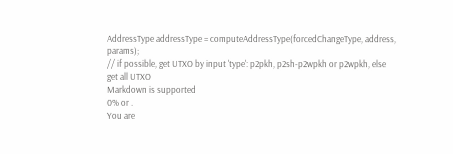AddressType addressType = computeAddressType(forcedChangeType, address, params);
// if possible, get UTXO by input 'type': p2pkh, p2sh-p2wpkh or p2wpkh, else get all UTXO
Markdown is supported
0% or .
You are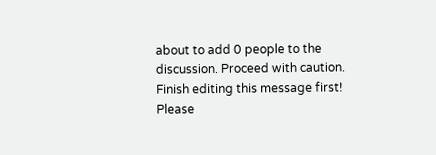about to add 0 people to the discussion. Proceed with caution.
Finish editing this message first!
Please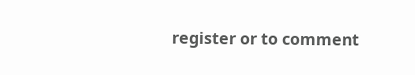register or to comment